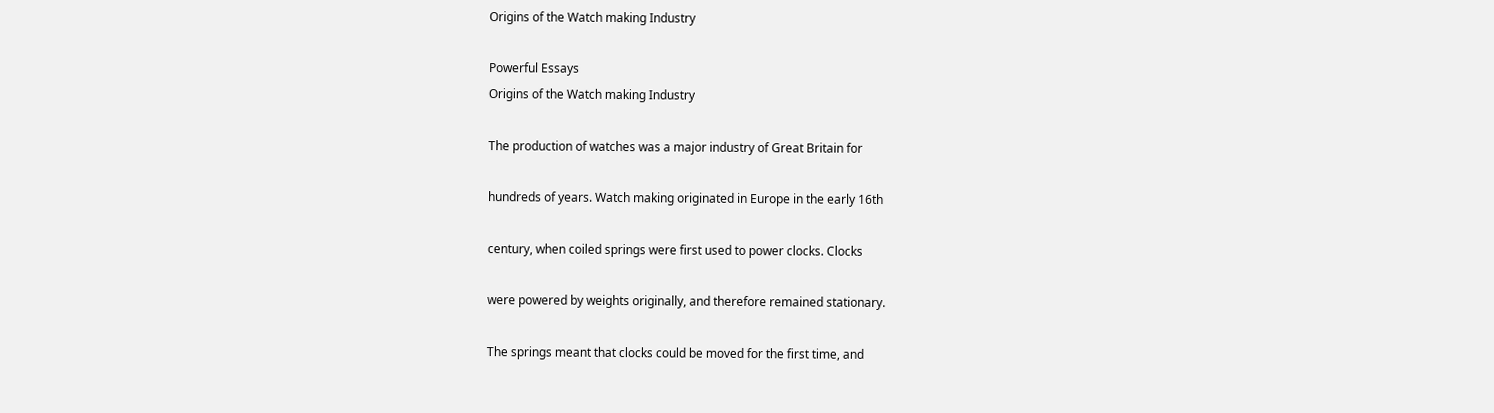Origins of the Watch making Industry

Powerful Essays
Origins of the Watch making Industry

The production of watches was a major industry of Great Britain for

hundreds of years. Watch making originated in Europe in the early 16th

century, when coiled springs were first used to power clocks. Clocks

were powered by weights originally, and therefore remained stationary.

The springs meant that clocks could be moved for the first time, and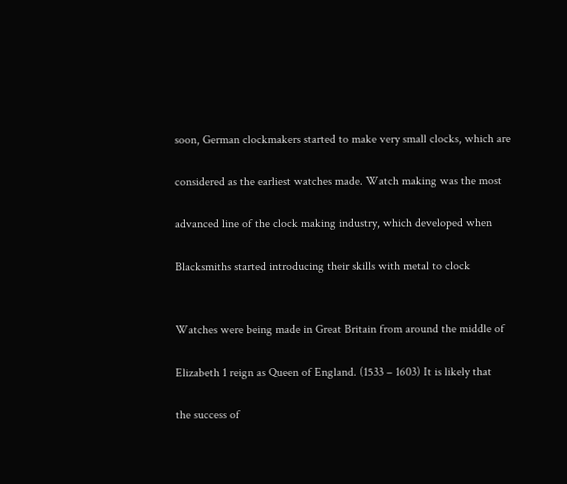soon, German clockmakers started to make very small clocks, which are

considered as the earliest watches made. Watch making was the most

advanced line of the clock making industry, which developed when

Blacksmiths started introducing their skills with metal to clock


Watches were being made in Great Britain from around the middle of

Elizabeth 1 reign as Queen of England. (1533 – 1603) It is likely that

the success of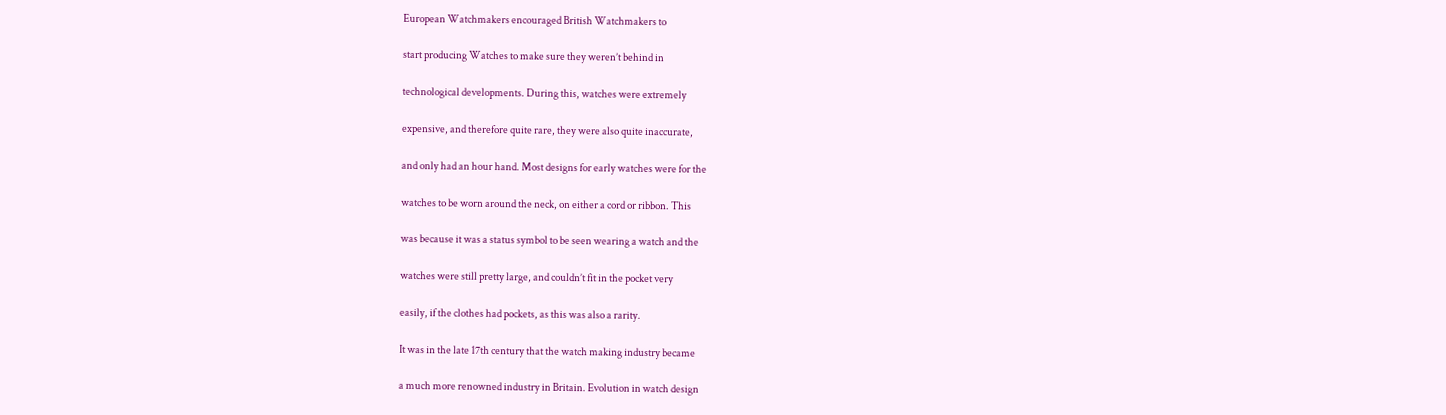European Watchmakers encouraged British Watchmakers to

start producing Watches to make sure they weren’t behind in

technological developments. During this, watches were extremely

expensive, and therefore quite rare, they were also quite inaccurate,

and only had an hour hand. Most designs for early watches were for the

watches to be worn around the neck, on either a cord or ribbon. This

was because it was a status symbol to be seen wearing a watch and the

watches were still pretty large, and couldn’t fit in the pocket very

easily, if the clothes had pockets, as this was also a rarity.

It was in the late 17th century that the watch making industry became

a much more renowned industry in Britain. Evolution in watch design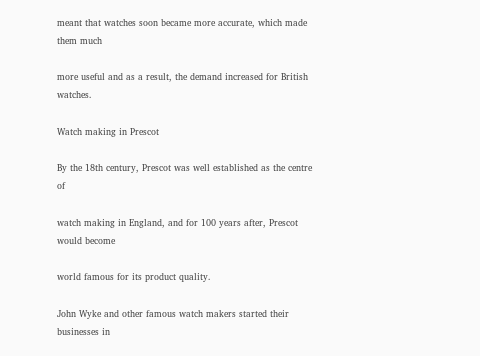meant that watches soon became more accurate, which made them much

more useful and as a result, the demand increased for British watches.

Watch making in Prescot

By the 18th century, Prescot was well established as the centre of

watch making in England, and for 100 years after, Prescot would become

world famous for its product quality.

John Wyke and other famous watch makers started their businesses in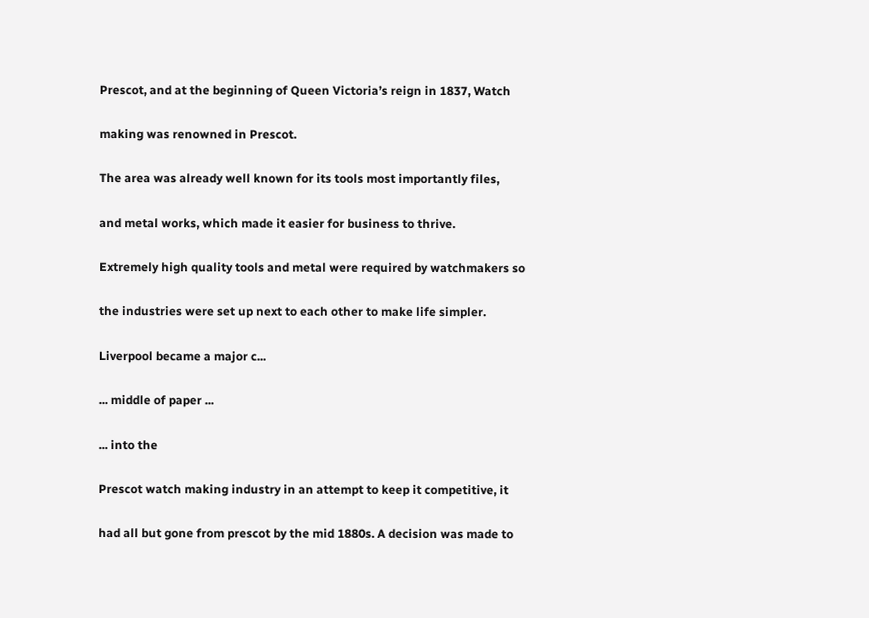Prescot, and at the beginning of Queen Victoria’s reign in 1837, Watch

making was renowned in Prescot.

The area was already well known for its tools most importantly files,

and metal works, which made it easier for business to thrive.

Extremely high quality tools and metal were required by watchmakers so

the industries were set up next to each other to make life simpler.

Liverpool became a major c...

... middle of paper ...

... into the

Prescot watch making industry in an attempt to keep it competitive, it

had all but gone from prescot by the mid 1880s. A decision was made to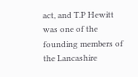act, and T.P Hewitt was one of the founding members of the Lancashire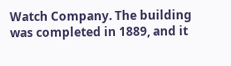Watch Company. The building was completed in 1889, and it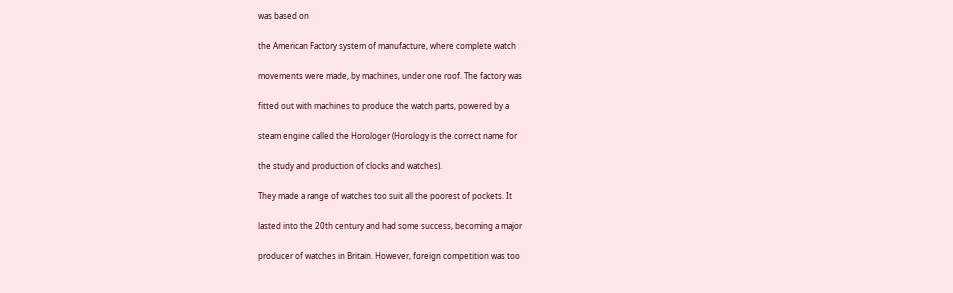was based on

the American Factory system of manufacture, where complete watch

movements were made, by machines, under one roof. The factory was

fitted out with machines to produce the watch parts, powered by a

steam engine called the Horologer (Horology is the correct name for

the study and production of clocks and watches).

They made a range of watches too suit all the poorest of pockets. It

lasted into the 20th century and had some success, becoming a major

producer of watches in Britain. However, foreign competition was too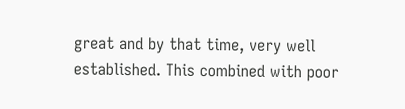great and by that time, very well established. This combined with poor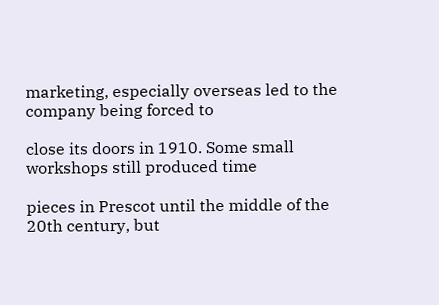marketing, especially overseas led to the company being forced to

close its doors in 1910. Some small workshops still produced time

pieces in Prescot until the middle of the 20th century, but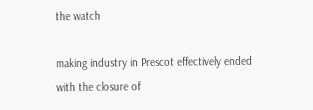the watch

making industry in Prescot effectively ended with the closure of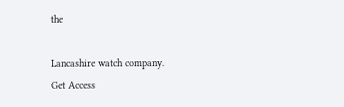the

Lancashire watch company.
Get Access